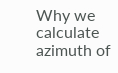Why we calculate azimuth of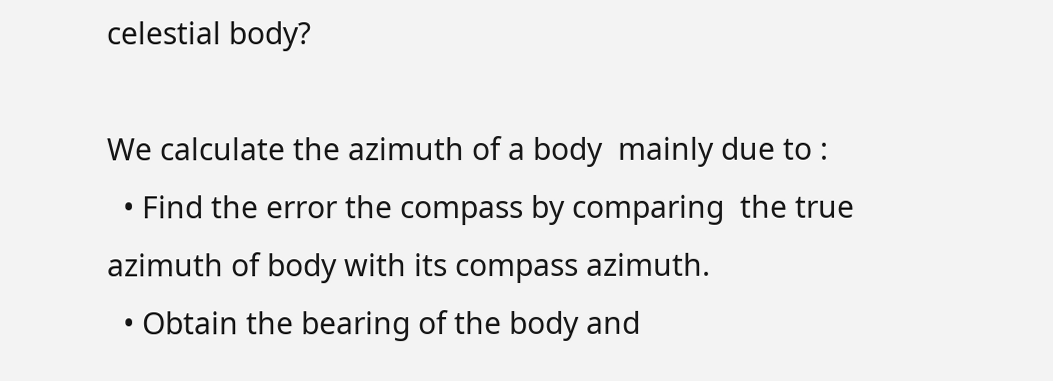celestial body?

We calculate the azimuth of a body  mainly due to :
  • Find the error the compass by comparing  the true  azimuth of body with its compass azimuth.
  • Obtain the bearing of the body and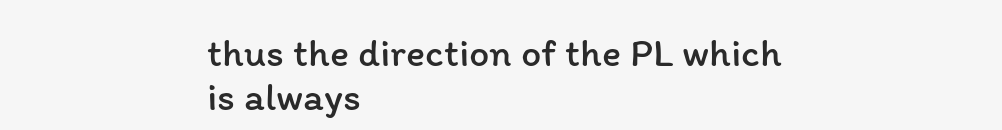thus the direction of the PL which is always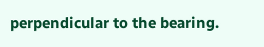perpendicular to the bearing.